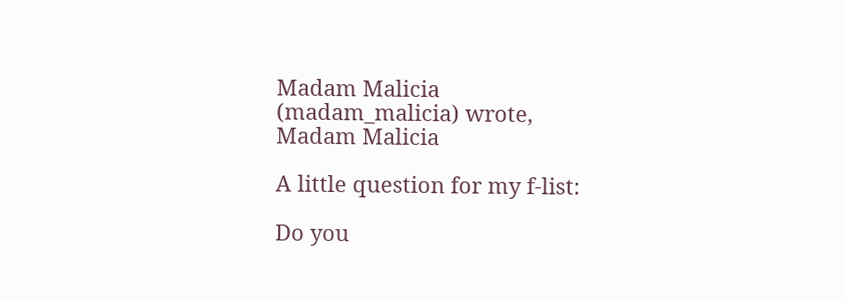Madam Malicia (madam_malicia) wrote,
Madam Malicia

A little question for my f-list:

Do you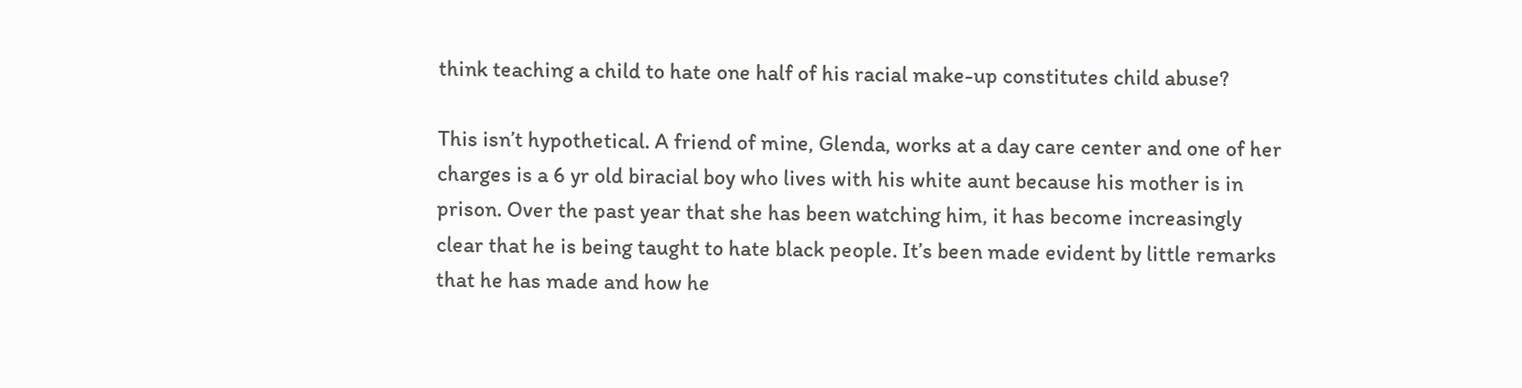think teaching a child to hate one half of his racial make-up constitutes child abuse?

This isn’t hypothetical. A friend of mine, Glenda, works at a day care center and one of her charges is a 6 yr old biracial boy who lives with his white aunt because his mother is in prison. Over the past year that she has been watching him, it has become increasingly clear that he is being taught to hate black people. It’s been made evident by little remarks that he has made and how he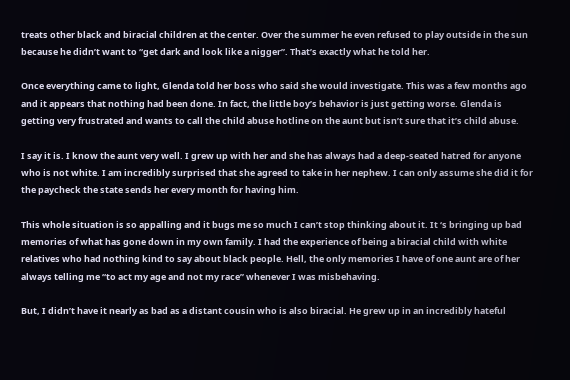treats other black and biracial children at the center. Over the summer he even refused to play outside in the sun because he didn’t want to “get dark and look like a nigger”. That’s exactly what he told her.

Once everything came to light, Glenda told her boss who said she would investigate. This was a few months ago and it appears that nothing had been done. In fact, the little boy’s behavior is just getting worse. Glenda is getting very frustrated and wants to call the child abuse hotline on the aunt but isn’t sure that it’s child abuse.

I say it is. I know the aunt very well. I grew up with her and she has always had a deep-seated hatred for anyone who is not white. I am incredibly surprised that she agreed to take in her nephew. I can only assume she did it for the paycheck the state sends her every month for having him.

This whole situation is so appalling and it bugs me so much I can’t stop thinking about it. It ‘s bringing up bad memories of what has gone down in my own family. I had the experience of being a biracial child with white relatives who had nothing kind to say about black people. Hell, the only memories I have of one aunt are of her always telling me “to act my age and not my race” whenever I was misbehaving.

But, I didn’t have it nearly as bad as a distant cousin who is also biracial. He grew up in an incredibly hateful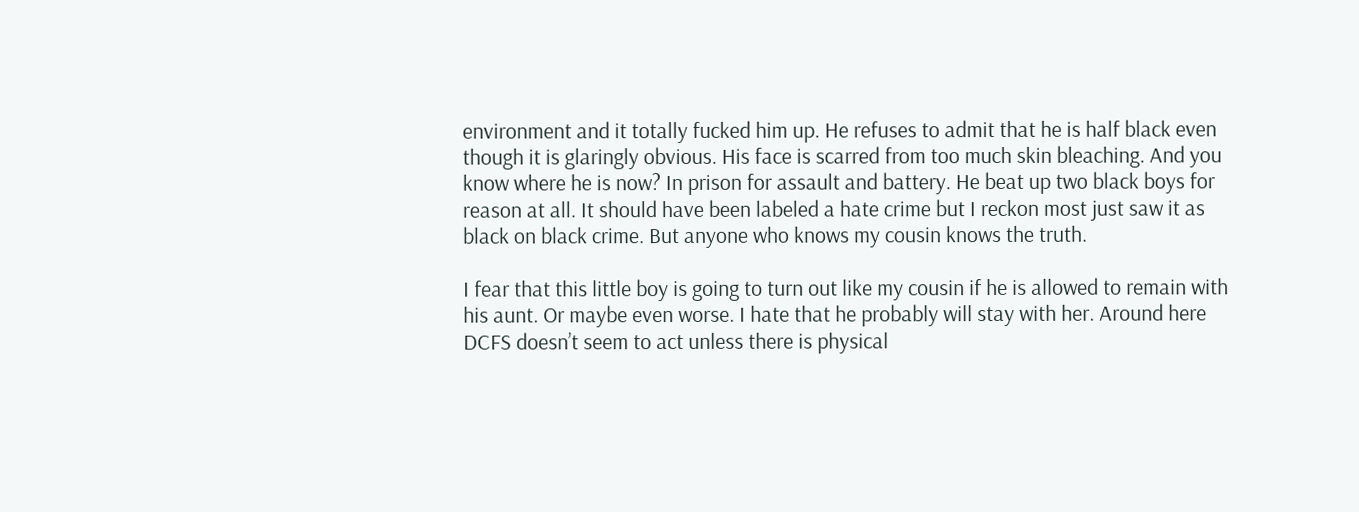environment and it totally fucked him up. He refuses to admit that he is half black even though it is glaringly obvious. His face is scarred from too much skin bleaching. And you know where he is now? In prison for assault and battery. He beat up two black boys for reason at all. It should have been labeled a hate crime but I reckon most just saw it as black on black crime. But anyone who knows my cousin knows the truth.

I fear that this little boy is going to turn out like my cousin if he is allowed to remain with his aunt. Or maybe even worse. I hate that he probably will stay with her. Around here DCFS doesn’t seem to act unless there is physical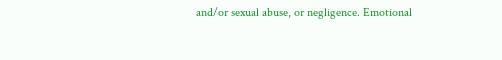and/or sexual abuse, or negligence. Emotional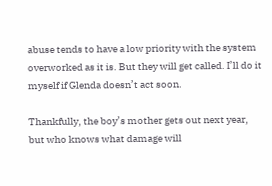abuse tends to have a low priority with the system overworked as it is. But they will get called. I’ll do it myself if Glenda doesn’t act soon.

Thankfully, the boy’s mother gets out next year, but who knows what damage will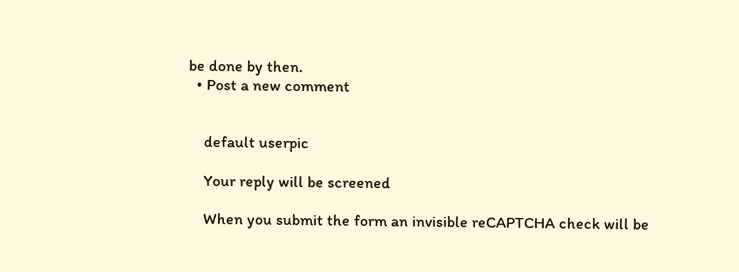be done by then.
  • Post a new comment


    default userpic

    Your reply will be screened

    When you submit the form an invisible reCAPTCHA check will be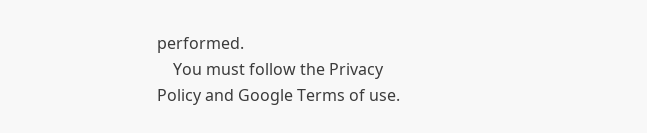performed.
    You must follow the Privacy Policy and Google Terms of use.